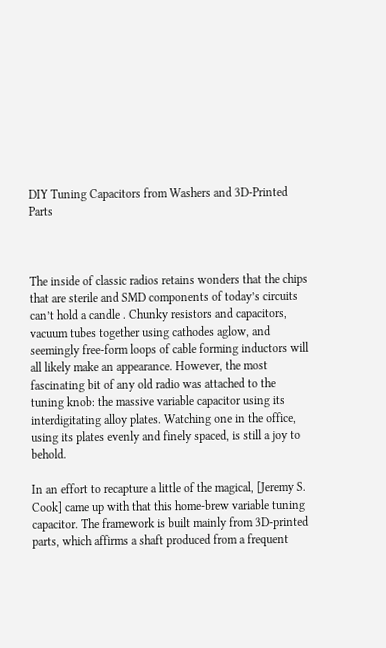DIY Tuning Capacitors from Washers and 3D-Printed Parts



The inside of classic radios retains wonders that the chips that are sterile and SMD components of today’s circuits can’t hold a candle . Chunky resistors and capacitors, vacuum tubes together using cathodes aglow, and seemingly free-form loops of cable forming inductors will all likely make an appearance. However, the most fascinating bit of any old radio was attached to the tuning knob: the massive variable capacitor using its interdigitating alloy plates. Watching one in the office, using its plates evenly and finely spaced, is still a joy to behold.

In an effort to recapture a little of the magical, [Jeremy S. Cook] came up with that this home-brew variable tuning capacitor. The framework is built mainly from 3D-printed parts, which affirms a shaft produced from a frequent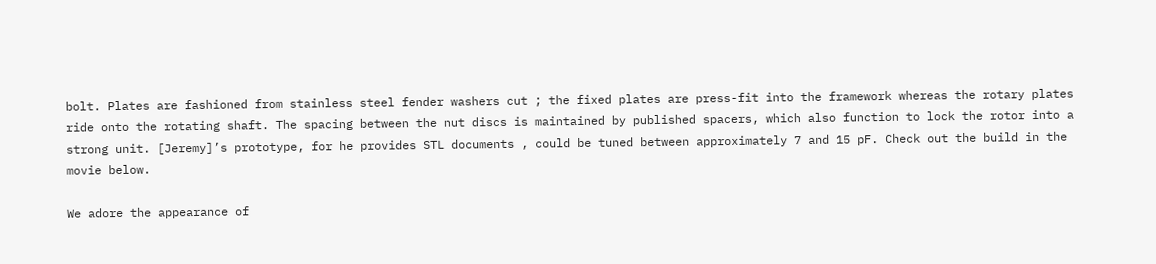bolt. Plates are fashioned from stainless steel fender washers cut ; the fixed plates are press-fit into the framework whereas the rotary plates ride onto the rotating shaft. The spacing between the nut discs is maintained by published spacers, which also function to lock the rotor into a strong unit. [Jeremy]’s prototype, for he provides STL documents , could be tuned between approximately 7 and 15 pF. Check out the build in the movie below.

We adore the appearance of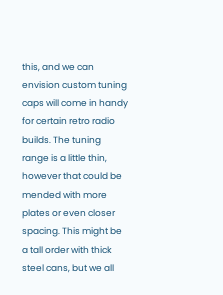this, and we can envision custom tuning caps will come in handy for certain retro radio builds. The tuning range is a little thin, however that could be mended with more plates or even closer spacing. This might be a tall order with thick steel cans, but we all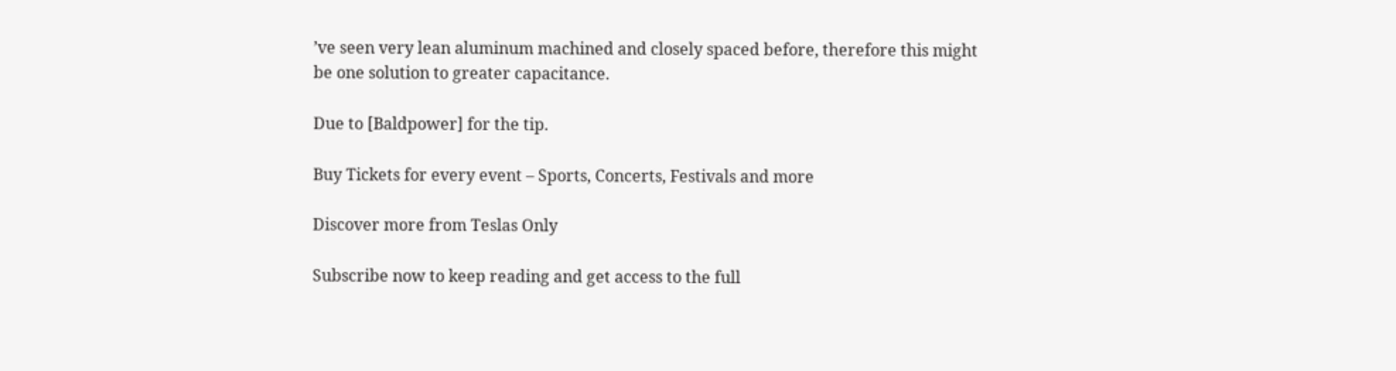’ve seen very lean aluminum machined and closely spaced before, therefore this might be one solution to greater capacitance.

Due to [Baldpower] for the tip.

Buy Tickets for every event – Sports, Concerts, Festivals and more

Discover more from Teslas Only

Subscribe now to keep reading and get access to the full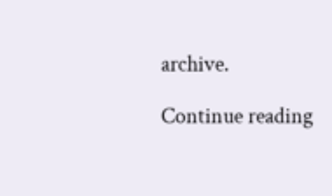archive.

Continue reading